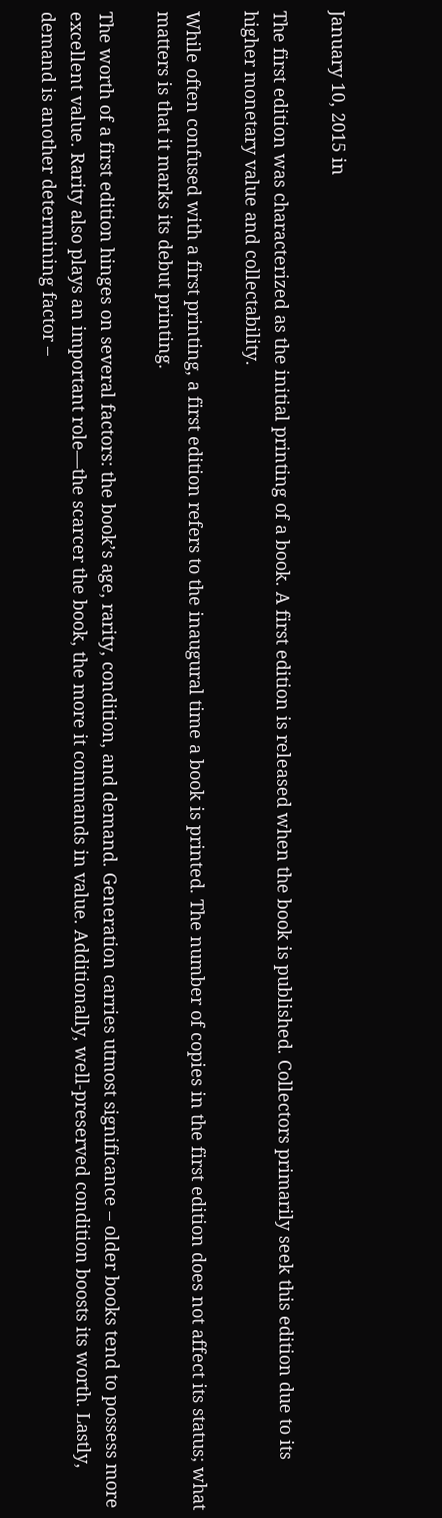January 10, 2015 in

The first edition was characterized as the initial printing of a book. A first edition is released when the book is published. Collectors primarily seek this edition due to its higher monetary value and collectability.

While often confused with a first printing, a first edition refers to the inaugural time a book is printed. The number of copies in the first edition does not affect its status; what matters is that it marks its debut printing.

The worth of a first edition hinges on several factors: the book’s age, rarity, condition, and demand. Generation carries utmost significance – older books tend to possess more excellent value. Rarity also plays an important role—the scarcer the book, the more it commands in value. Additionally, well-preserved condition boosts its worth. Lastly, demand is another determining factor –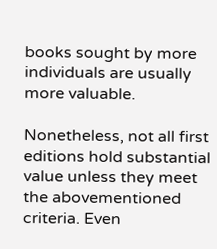books sought by more individuals are usually more valuable.

Nonetheless, not all first editions hold substantial value unless they meet the abovementioned criteria. Even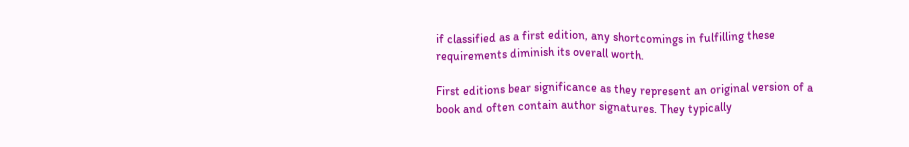if classified as a first edition, any shortcomings in fulfilling these requirements diminish its overall worth.

First editions bear significance as they represent an original version of a book and often contain author signatures. They typically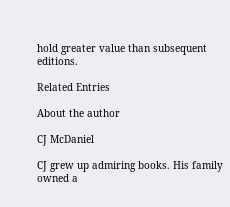hold greater value than subsequent editions.

Related Entries

About the author

CJ McDaniel

CJ grew up admiring books. His family owned a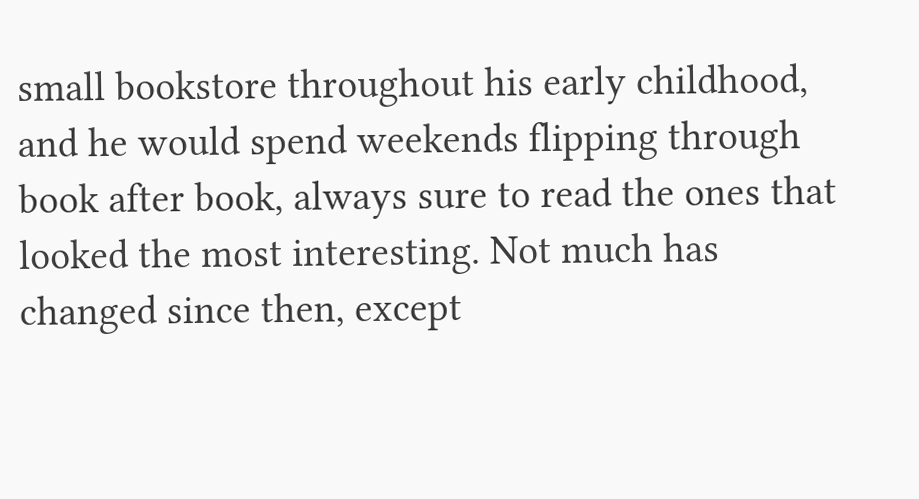small bookstore throughout his early childhood, and he would spend weekends flipping through book after book, always sure to read the ones that looked the most interesting. Not much has changed since then, except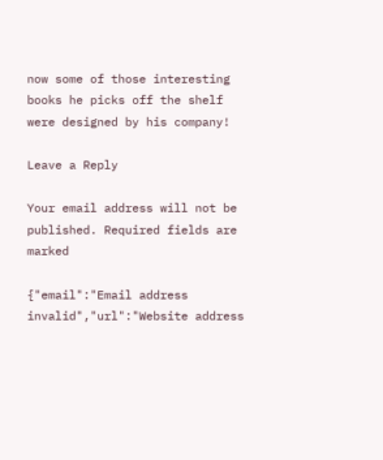now some of those interesting books he picks off the shelf were designed by his company!

Leave a Reply

Your email address will not be published. Required fields are marked

{"email":"Email address invalid","url":"Website address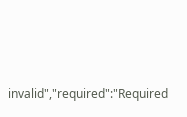invalid","required":"Required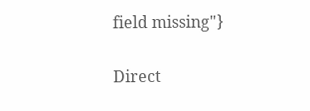field missing"}

Direct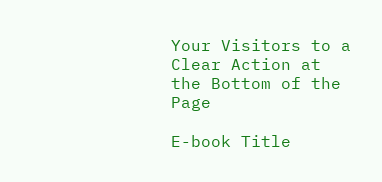Your Visitors to a Clear Action at the Bottom of the Page

E-book Title